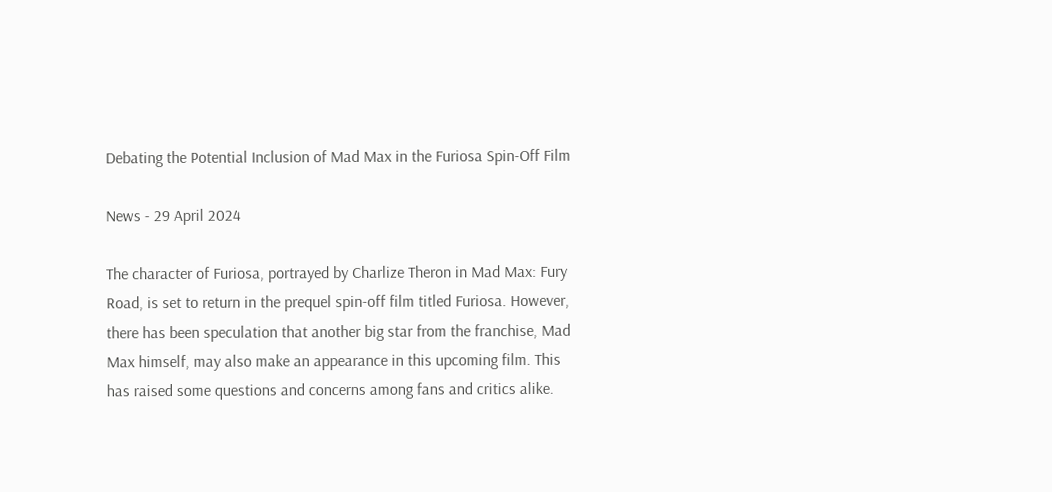Debating the Potential Inclusion of Mad Max in the Furiosa Spin-Off Film

News - 29 April 2024

The character of Furiosa, portrayed by Charlize Theron in Mad Max: Fury Road, is set to return in the prequel spin-off film titled Furiosa. However, there has been speculation that another big star from the franchise, Mad Max himself, may also make an appearance in this upcoming film. This has raised some questions and concerns among fans and critics alike.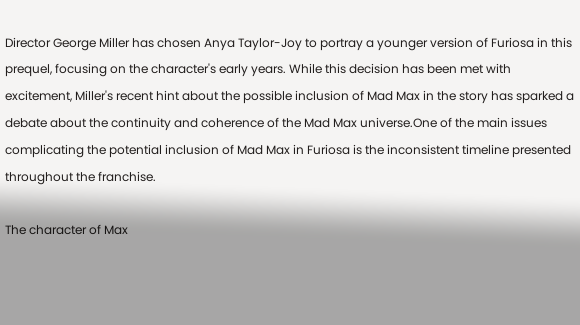Director George Miller has chosen Anya Taylor-Joy to portray a younger version of Furiosa in this prequel, focusing on the character's early years. While this decision has been met with excitement, Miller's recent hint about the possible inclusion of Mad Max in the story has sparked a debate about the continuity and coherence of the Mad Max universe.One of the main issues complicating the potential inclusion of Mad Max in Furiosa is the inconsistent timeline presented throughout the franchise.

The character of Max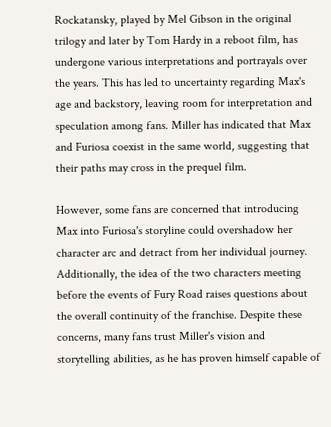Rockatansky, played by Mel Gibson in the original trilogy and later by Tom Hardy in a reboot film, has undergone various interpretations and portrayals over the years. This has led to uncertainty regarding Max's age and backstory, leaving room for interpretation and speculation among fans. Miller has indicated that Max and Furiosa coexist in the same world, suggesting that their paths may cross in the prequel film.

However, some fans are concerned that introducing Max into Furiosa's storyline could overshadow her character arc and detract from her individual journey. Additionally, the idea of the two characters meeting before the events of Fury Road raises questions about the overall continuity of the franchise. Despite these concerns, many fans trust Miller's vision and storytelling abilities, as he has proven himself capable of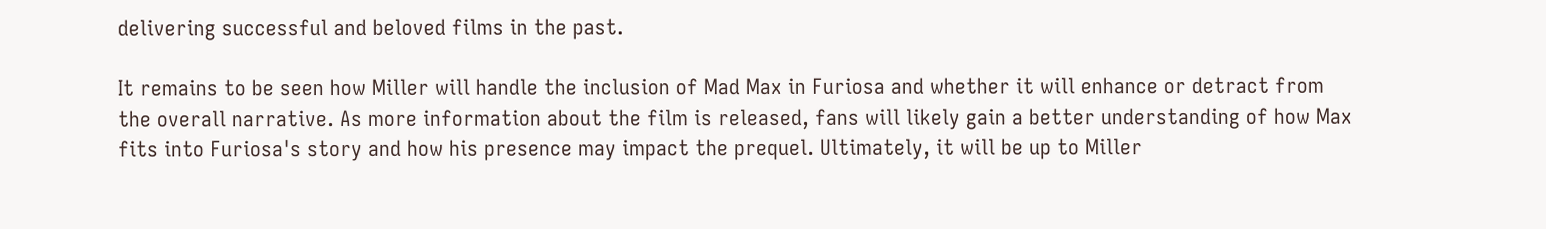delivering successful and beloved films in the past.

It remains to be seen how Miller will handle the inclusion of Mad Max in Furiosa and whether it will enhance or detract from the overall narrative. As more information about the film is released, fans will likely gain a better understanding of how Max fits into Furiosa's story and how his presence may impact the prequel. Ultimately, it will be up to Miller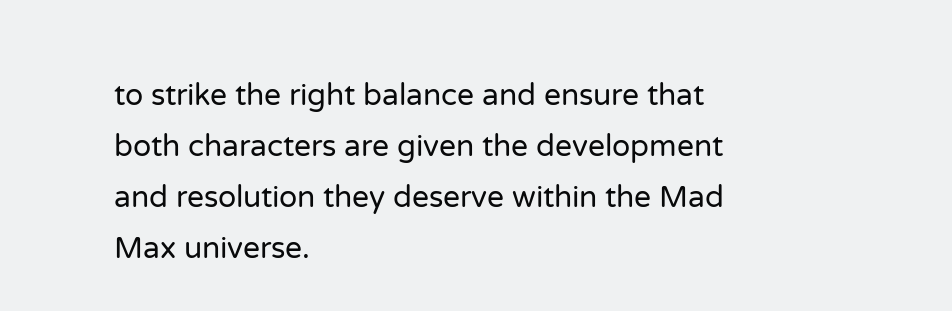to strike the right balance and ensure that both characters are given the development and resolution they deserve within the Mad Max universe.